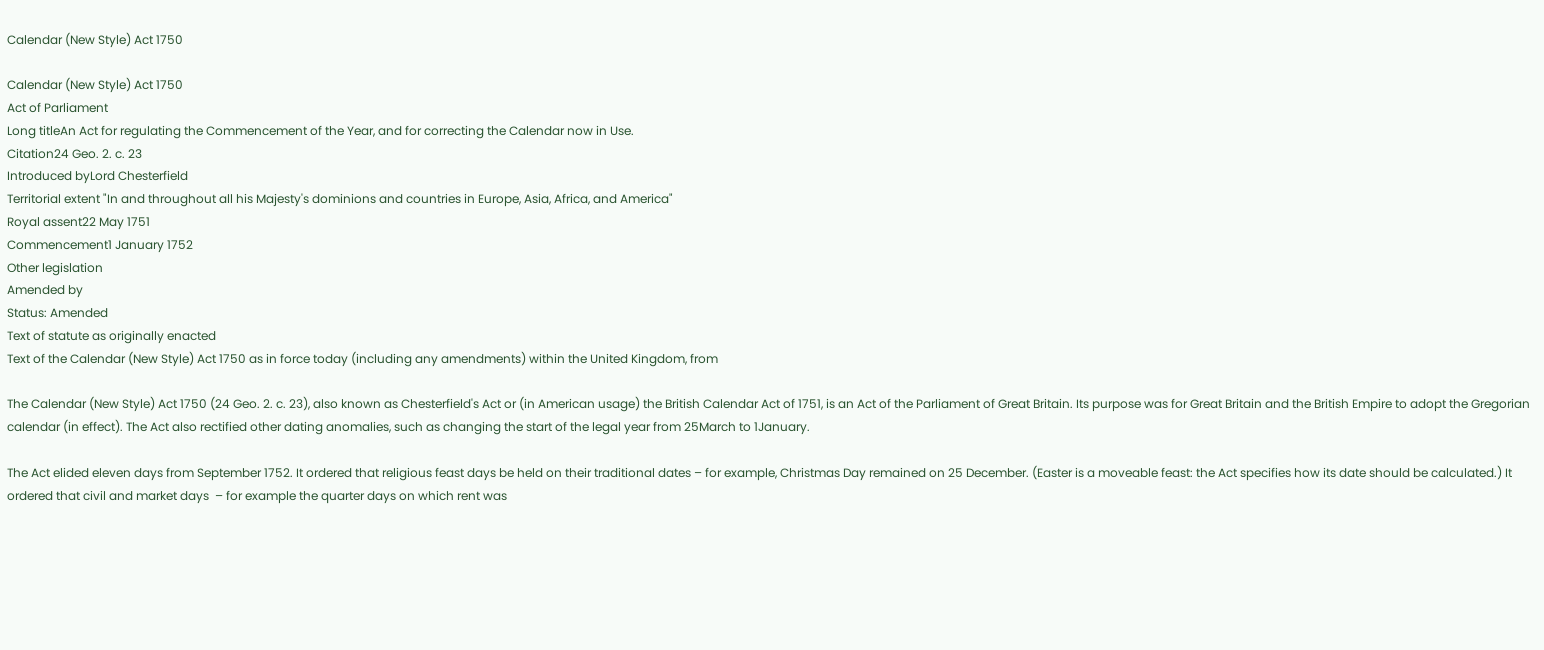Calendar (New Style) Act 1750

Calendar (New Style) Act 1750
Act of Parliament
Long titleAn Act for regulating the Commencement of the Year, and for correcting the Calendar now in Use.
Citation24 Geo. 2. c. 23
Introduced byLord Chesterfield
Territorial extent "In and throughout all his Majesty's dominions and countries in Europe, Asia, Africa, and America"
Royal assent22 May 1751
Commencement1 January 1752
Other legislation
Amended by
Status: Amended
Text of statute as originally enacted
Text of the Calendar (New Style) Act 1750 as in force today (including any amendments) within the United Kingdom, from

The Calendar (New Style) Act 1750 (24 Geo. 2. c. 23), also known as Chesterfield's Act or (in American usage) the British Calendar Act of 1751, is an Act of the Parliament of Great Britain. Its purpose was for Great Britain and the British Empire to adopt the Gregorian calendar (in effect). The Act also rectified other dating anomalies, such as changing the start of the legal year from 25March to 1January.

The Act elided eleven days from September 1752. It ordered that religious feast days be held on their traditional dates – for example, Christmas Day remained on 25 December. (Easter is a moveable feast: the Act specifies how its date should be calculated.) It ordered that civil and market days  – for example the quarter days on which rent was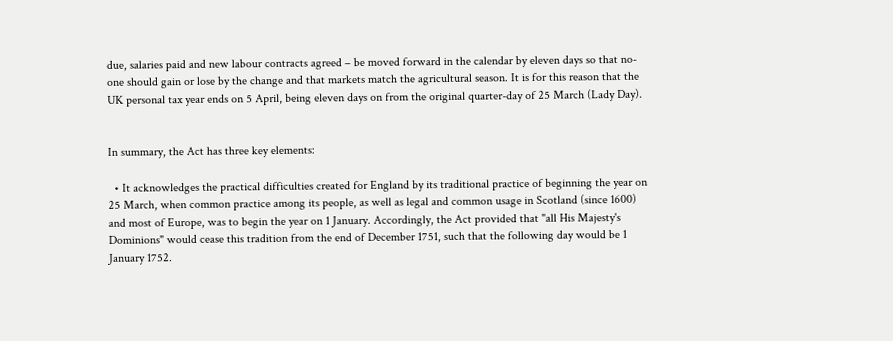due, salaries paid and new labour contracts agreed – be moved forward in the calendar by eleven days so that no-one should gain or lose by the change and that markets match the agricultural season. It is for this reason that the UK personal tax year ends on 5 April, being eleven days on from the original quarter-day of 25 March (Lady Day).


In summary, the Act has three key elements:

  • It acknowledges the practical difficulties created for England by its traditional practice of beginning the year on 25 March, when common practice among its people, as well as legal and common usage in Scotland (since 1600) and most of Europe, was to begin the year on 1 January. Accordingly, the Act provided that "all His Majesty's Dominions" would cease this tradition from the end of December 1751, such that the following day would be 1 January 1752.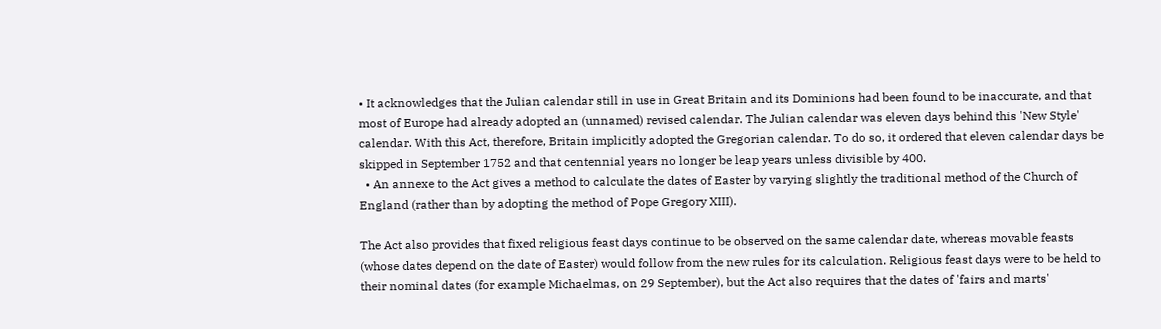• It acknowledges that the Julian calendar still in use in Great Britain and its Dominions had been found to be inaccurate, and that most of Europe had already adopted an (unnamed) revised calendar. The Julian calendar was eleven days behind this 'New Style' calendar. With this Act, therefore, Britain implicitly adopted the Gregorian calendar. To do so, it ordered that eleven calendar days be skipped in September 1752 and that centennial years no longer be leap years unless divisible by 400.
  • An annexe to the Act gives a method to calculate the dates of Easter by varying slightly the traditional method of the Church of England (rather than by adopting the method of Pope Gregory XIII).

The Act also provides that fixed religious feast days continue to be observed on the same calendar date, whereas movable feasts (whose dates depend on the date of Easter) would follow from the new rules for its calculation. Religious feast days were to be held to their nominal dates (for example Michaelmas, on 29 September), but the Act also requires that the dates of 'fairs and marts'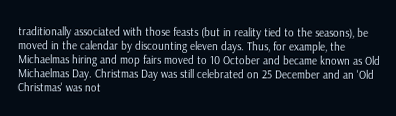traditionally associated with those feasts (but in reality tied to the seasons), be moved in the calendar by discounting eleven days. Thus, for example, the Michaelmas hiring and mop fairs moved to 10 October and became known as Old Michaelmas Day. Christmas Day was still celebrated on 25 December and an 'Old Christmas' was not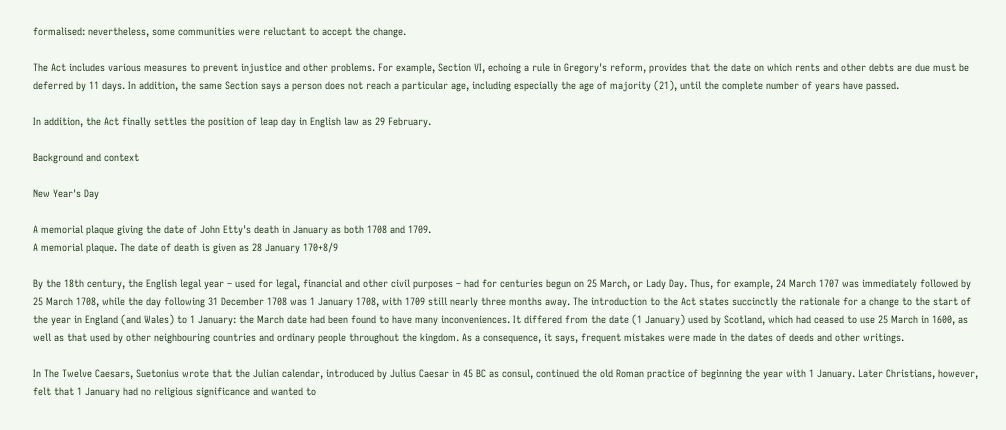formalised: nevertheless, some communities were reluctant to accept the change.

The Act includes various measures to prevent injustice and other problems. For example, Section VI, echoing a rule in Gregory's reform, provides that the date on which rents and other debts are due must be deferred by 11 days. In addition, the same Section says a person does not reach a particular age, including especially the age of majority (21), until the complete number of years have passed.

In addition, the Act finally settles the position of leap day in English law as 29 February.

Background and context

New Year's Day

A memorial plaque giving the date of John Etty's death in January as both 1708 and 1709.
A memorial plaque. The date of death is given as 28 January 170+8/9

By the 18th century, the English legal year – used for legal, financial and other civil purposes – had for centuries begun on 25 March, or Lady Day. Thus, for example, 24 March 1707 was immediately followed by 25 March 1708, while the day following 31 December 1708 was 1 January 1708, with 1709 still nearly three months away. The introduction to the Act states succinctly the rationale for a change to the start of the year in England (and Wales) to 1 January: the March date had been found to have many inconveniences. It differed from the date (1 January) used by Scotland, which had ceased to use 25 March in 1600, as well as that used by other neighbouring countries and ordinary people throughout the kingdom. As a consequence, it says, frequent mistakes were made in the dates of deeds and other writings.

In The Twelve Caesars, Suetonius wrote that the Julian calendar, introduced by Julius Caesar in 45 BC as consul, continued the old Roman practice of beginning the year with 1 January. Later Christians, however, felt that 1 January had no religious significance and wanted to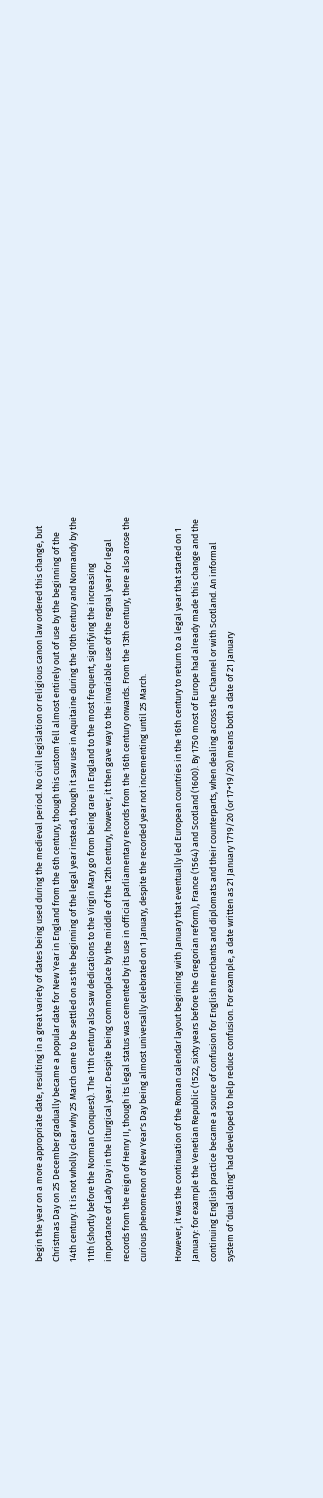begin the year on a more appropriate date, resulting in a great variety of dates being used during the medieval period. No civil legislation or religious canon law ordered this change, but Christmas Day on 25 December gradually became a popular date for New Year in England from the 6th century, though this custom fell almost entirely out of use by the beginning of the 14th century. It is not wholly clear why 25 March came to be settled on as the beginning of the legal year instead, though it saw use in Aquitaine during the 10th century and Normandy by the 11th (shortly before the Norman Conquest). The 11th century also saw dedications to the Virgin Mary go from being rare in England to the most frequent, signifying the increasing importance of Lady Day in the liturgical year. Despite being commonplace by the middle of the 12th century, however, it then gave way to the invariable use of the regnal year for legal records from the reign of Henry II, though its legal status was cemented by its use in official parliamentary records from the 16th century onwards. From the 13th century, there also arose the curious phenomenon of New Year's Day being almost universally celebrated on 1 January, despite the recorded year not incrementing until 25 March.

However, it was the continuation of the Roman calendar layout beginning with January that eventually led European countries in the 16th century to return to a legal year that started on 1 January: for example the Venetian Republic (1522, sixty years before the Gregorian reform), France (1564) and Scotland (1600). By 1750 most of Europe had already made this change and the continuing English practice became a source of confusion for English merchants and diplomats and their counterparts, when dealing across the Channel or with Scotland. An informal system of 'dual dating' had developed to help reduce confusion. For example, a date written as 21 January 1719/20 (or 17+19/20) means both a date of 21 January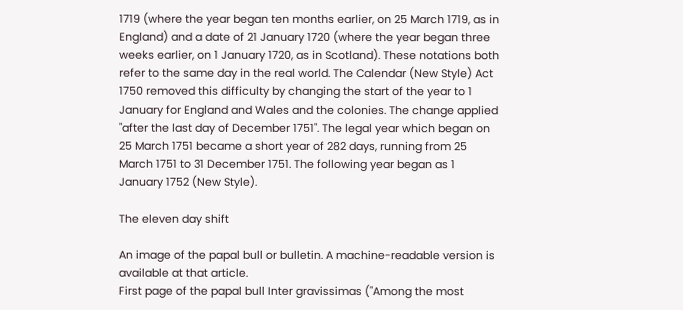1719 (where the year began ten months earlier, on 25 March 1719, as in England) and a date of 21 January 1720 (where the year began three weeks earlier, on 1 January 1720, as in Scotland). These notations both refer to the same day in the real world. The Calendar (New Style) Act 1750 removed this difficulty by changing the start of the year to 1 January for England and Wales and the colonies. The change applied "after the last day of December 1751". The legal year which began on 25 March 1751 became a short year of 282 days, running from 25 March 1751 to 31 December 1751. The following year began as 1 January 1752 (New Style).

The eleven day shift

An image of the papal bull or bulletin. A machine-readable version is available at that article.
First page of the papal bull Inter gravissimas ("Among the most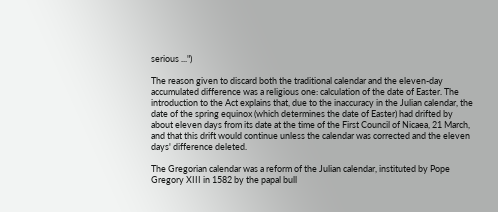serious ...")

The reason given to discard both the traditional calendar and the eleven-day accumulated difference was a religious one: calculation of the date of Easter. The introduction to the Act explains that, due to the inaccuracy in the Julian calendar, the date of the spring equinox (which determines the date of Easter) had drifted by about eleven days from its date at the time of the First Council of Nicaea, 21 March, and that this drift would continue unless the calendar was corrected and the eleven days' difference deleted.

The Gregorian calendar was a reform of the Julian calendar, instituted by Pope Gregory XIII in 1582 by the papal bull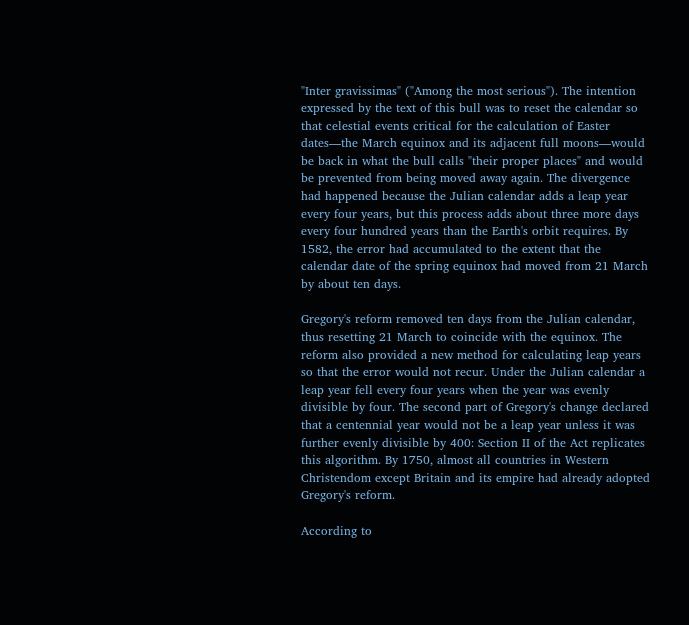"Inter gravissimas" ("Among the most serious"). The intention expressed by the text of this bull was to reset the calendar so that celestial events critical for the calculation of Easter dates—the March equinox and its adjacent full moons—would be back in what the bull calls "their proper places" and would be prevented from being moved away again. The divergence had happened because the Julian calendar adds a leap year every four years, but this process adds about three more days every four hundred years than the Earth's orbit requires. By 1582, the error had accumulated to the extent that the calendar date of the spring equinox had moved from 21 March by about ten days.

Gregory's reform removed ten days from the Julian calendar, thus resetting 21 March to coincide with the equinox. The reform also provided a new method for calculating leap years so that the error would not recur. Under the Julian calendar a leap year fell every four years when the year was evenly divisible by four. The second part of Gregory's change declared that a centennial year would not be a leap year unless it was further evenly divisible by 400: Section II of the Act replicates this algorithm. By 1750, almost all countries in Western Christendom except Britain and its empire had already adopted Gregory's reform.

According to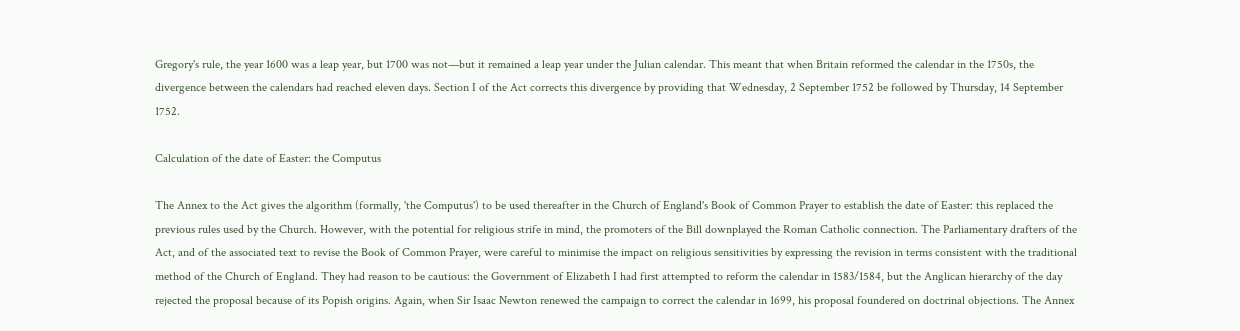Gregory's rule, the year 1600 was a leap year, but 1700 was not—but it remained a leap year under the Julian calendar. This meant that when Britain reformed the calendar in the 1750s, the divergence between the calendars had reached eleven days. Section I of the Act corrects this divergence by providing that Wednesday, 2 September 1752 be followed by Thursday, 14 September 1752.

Calculation of the date of Easter: the Computus

The Annex to the Act gives the algorithm (formally, 'the Computus') to be used thereafter in the Church of England's Book of Common Prayer to establish the date of Easter: this replaced the previous rules used by the Church. However, with the potential for religious strife in mind, the promoters of the Bill downplayed the Roman Catholic connection. The Parliamentary drafters of the Act, and of the associated text to revise the Book of Common Prayer, were careful to minimise the impact on religious sensitivities by expressing the revision in terms consistent with the traditional method of the Church of England. They had reason to be cautious: the Government of Elizabeth I had first attempted to reform the calendar in 1583/1584, but the Anglican hierarchy of the day rejected the proposal because of its Popish origins. Again, when Sir Isaac Newton renewed the campaign to correct the calendar in 1699, his proposal foundered on doctrinal objections. The Annex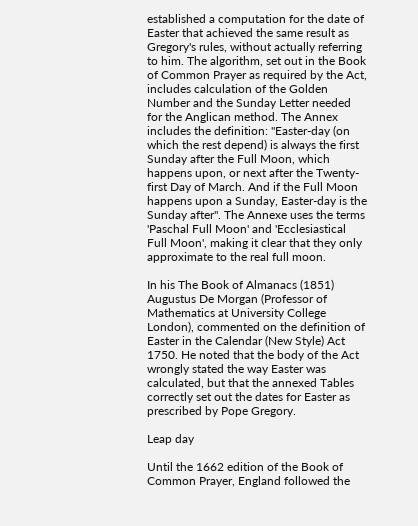established a computation for the date of Easter that achieved the same result as Gregory's rules, without actually referring to him. The algorithm, set out in the Book of Common Prayer as required by the Act, includes calculation of the Golden Number and the Sunday Letter needed for the Anglican method. The Annex includes the definition: "Easter-day (on which the rest depend) is always the first Sunday after the Full Moon, which happens upon, or next after the Twenty-first Day of March. And if the Full Moon happens upon a Sunday, Easter-day is the Sunday after". The Annexe uses the terms 'Paschal Full Moon' and 'Ecclesiastical Full Moon', making it clear that they only approximate to the real full moon.

In his The Book of Almanacs (1851) Augustus De Morgan (Professor of Mathematics at University College London), commented on the definition of Easter in the Calendar (New Style) Act 1750. He noted that the body of the Act wrongly stated the way Easter was calculated, but that the annexed Tables correctly set out the dates for Easter as prescribed by Pope Gregory.

Leap day

Until the 1662 edition of the Book of Common Prayer, England followed the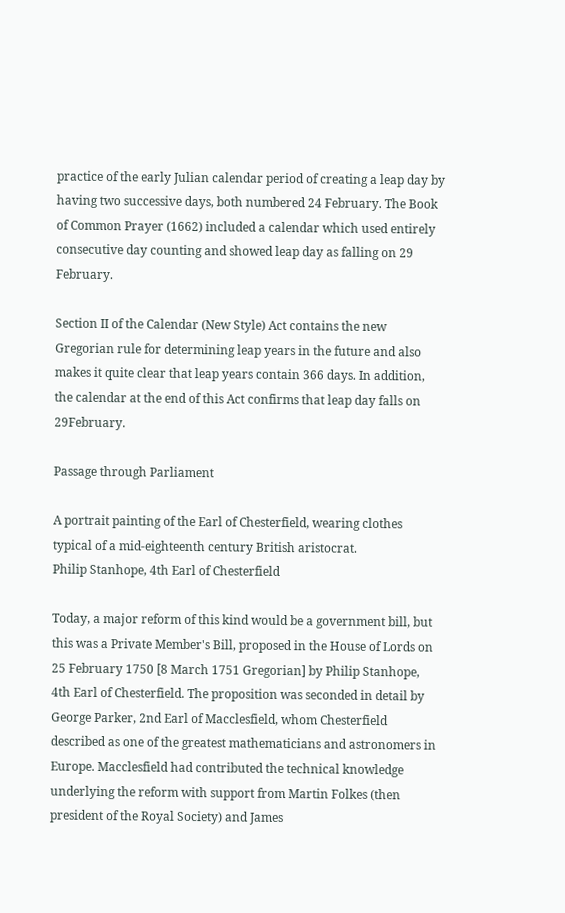practice of the early Julian calendar period of creating a leap day by having two successive days, both numbered 24 February. The Book of Common Prayer (1662) included a calendar which used entirely consecutive day counting and showed leap day as falling on 29 February.

Section II of the Calendar (New Style) Act contains the new Gregorian rule for determining leap years in the future and also makes it quite clear that leap years contain 366 days. In addition, the calendar at the end of this Act confirms that leap day falls on 29February.

Passage through Parliament

A portrait painting of the Earl of Chesterfield, wearing clothes typical of a mid-eighteenth century British aristocrat.
Philip Stanhope, 4th Earl of Chesterfield

Today, a major reform of this kind would be a government bill, but this was a Private Member's Bill, proposed in the House of Lords on 25 February 1750 [8 March 1751 Gregorian] by Philip Stanhope, 4th Earl of Chesterfield. The proposition was seconded in detail by George Parker, 2nd Earl of Macclesfield, whom Chesterfield described as one of the greatest mathematicians and astronomers in Europe. Macclesfield had contributed the technical knowledge underlying the reform with support from Martin Folkes (then president of the Royal Society) and James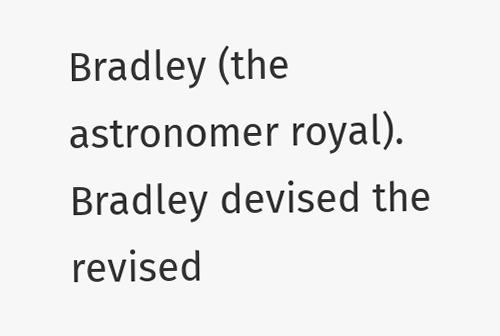Bradley (the astronomer royal). Bradley devised the revised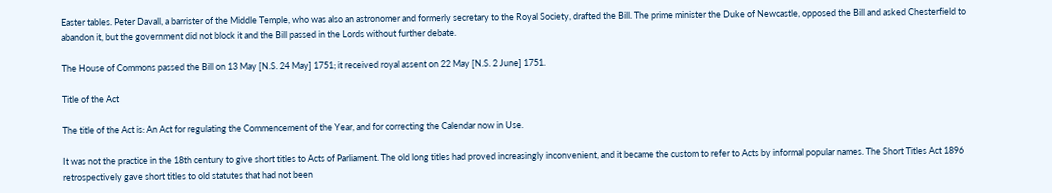Easter tables. Peter Davall, a barrister of the Middle Temple, who was also an astronomer and formerly secretary to the Royal Society, drafted the Bill. The prime minister the Duke of Newcastle, opposed the Bill and asked Chesterfield to abandon it, but the government did not block it and the Bill passed in the Lords without further debate.

The House of Commons passed the Bill on 13 May [N.S. 24 May] 1751; it received royal assent on 22 May [N.S. 2 June] 1751.

Title of the Act

The title of the Act is: An Act for regulating the Commencement of the Year, and for correcting the Calendar now in Use.

It was not the practice in the 18th century to give short titles to Acts of Parliament. The old long titles had proved increasingly inconvenient, and it became the custom to refer to Acts by informal popular names. The Short Titles Act 1896 retrospectively gave short titles to old statutes that had not been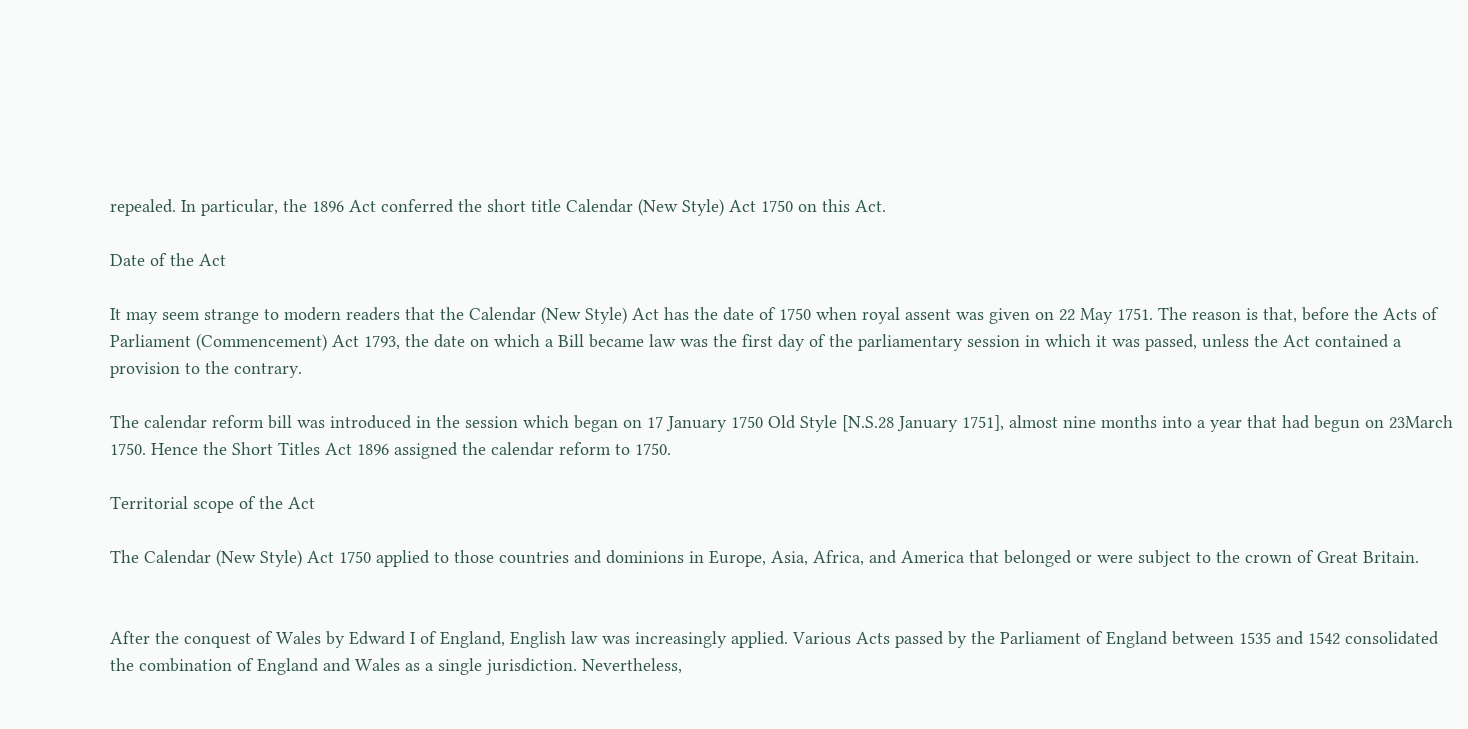repealed. In particular, the 1896 Act conferred the short title Calendar (New Style) Act 1750 on this Act.

Date of the Act

It may seem strange to modern readers that the Calendar (New Style) Act has the date of 1750 when royal assent was given on 22 May 1751. The reason is that, before the Acts of Parliament (Commencement) Act 1793, the date on which a Bill became law was the first day of the parliamentary session in which it was passed, unless the Act contained a provision to the contrary.

The calendar reform bill was introduced in the session which began on 17 January 1750 Old Style [N.S.28 January 1751], almost nine months into a year that had begun on 23March 1750. Hence the Short Titles Act 1896 assigned the calendar reform to 1750.

Territorial scope of the Act

The Calendar (New Style) Act 1750 applied to those countries and dominions in Europe, Asia, Africa, and America that belonged or were subject to the crown of Great Britain.


After the conquest of Wales by Edward I of England, English law was increasingly applied. Various Acts passed by the Parliament of England between 1535 and 1542 consolidated the combination of England and Wales as a single jurisdiction. Nevertheless,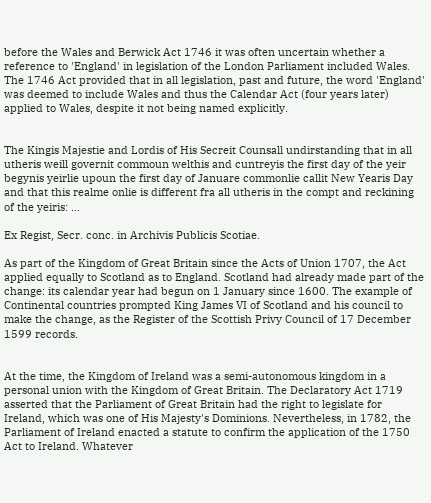before the Wales and Berwick Act 1746 it was often uncertain whether a reference to 'England' in legislation of the London Parliament included Wales. The 1746 Act provided that in all legislation, past and future, the word 'England' was deemed to include Wales and thus the Calendar Act (four years later) applied to Wales, despite it not being named explicitly.


The Kingis Majestie and Lordis of His Secreit Counsall undirstanding that in all utheris weill governit commoun welthis and cuntreyis the first day of the yeir begynis yeirlie upoun the first day of Januare commonlie callit New Yearis Day and that this realme onlie is different fra all utheris in the compt and reckining of the yeiris: ...

Ex Regist, Secr. conc. in Archivis Publicis Scotiae.

As part of the Kingdom of Great Britain since the Acts of Union 1707, the Act applied equally to Scotland as to England. Scotland had already made part of the change: its calendar year had begun on 1 January since 1600. The example of Continental countries prompted King James VI of Scotland and his council to make the change, as the Register of the Scottish Privy Council of 17 December 1599 records.


At the time, the Kingdom of Ireland was a semi-autonomous kingdom in a personal union with the Kingdom of Great Britain. The Declaratory Act 1719 asserted that the Parliament of Great Britain had the right to legislate for Ireland, which was one of His Majesty's Dominions. Nevertheless, in 1782, the Parliament of Ireland enacted a statute to confirm the application of the 1750 Act to Ireland. Whatever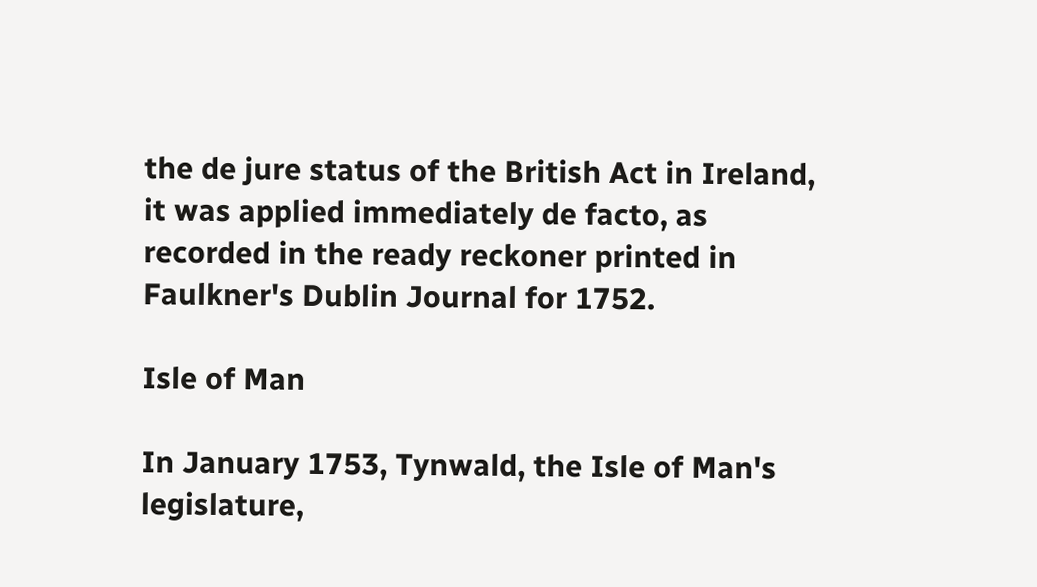the de jure status of the British Act in Ireland, it was applied immediately de facto, as recorded in the ready reckoner printed in Faulkner's Dublin Journal for 1752.

Isle of Man

In January 1753, Tynwald, the Isle of Man's legislature,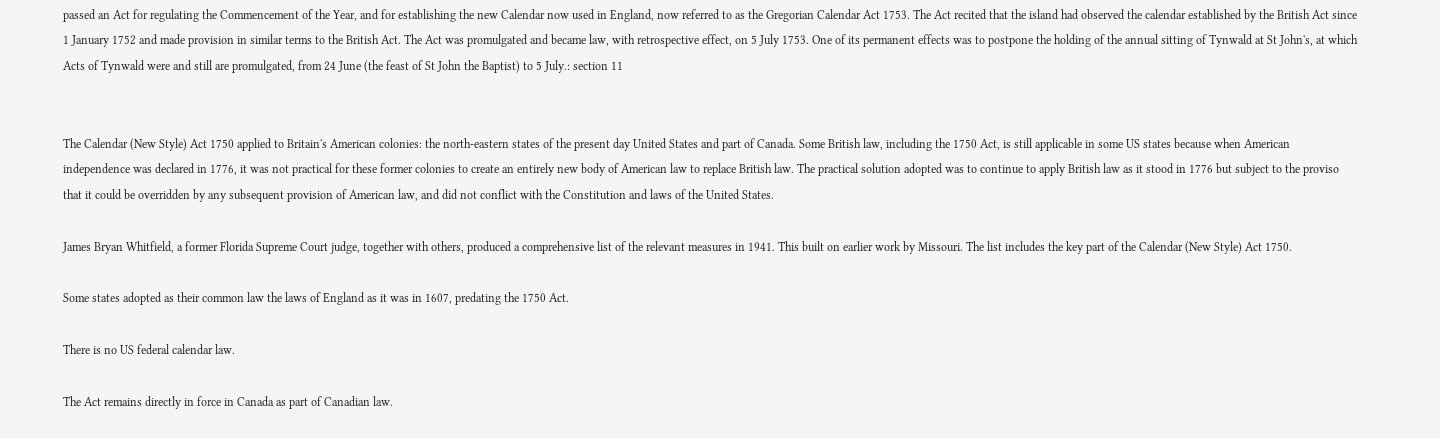passed an Act for regulating the Commencement of the Year, and for establishing the new Calendar now used in England, now referred to as the Gregorian Calendar Act 1753. The Act recited that the island had observed the calendar established by the British Act since 1 January 1752 and made provision in similar terms to the British Act. The Act was promulgated and became law, with retrospective effect, on 5 July 1753. One of its permanent effects was to postpone the holding of the annual sitting of Tynwald at St John's, at which Acts of Tynwald were and still are promulgated, from 24 June (the feast of St John the Baptist) to 5 July.: section 11


The Calendar (New Style) Act 1750 applied to Britain's American colonies: the north-eastern states of the present day United States and part of Canada. Some British law, including the 1750 Act, is still applicable in some US states because when American independence was declared in 1776, it was not practical for these former colonies to create an entirely new body of American law to replace British law. The practical solution adopted was to continue to apply British law as it stood in 1776 but subject to the proviso that it could be overridden by any subsequent provision of American law, and did not conflict with the Constitution and laws of the United States.

James Bryan Whitfield, a former Florida Supreme Court judge, together with others, produced a comprehensive list of the relevant measures in 1941. This built on earlier work by Missouri. The list includes the key part of the Calendar (New Style) Act 1750.

Some states adopted as their common law the laws of England as it was in 1607, predating the 1750 Act.

There is no US federal calendar law.

The Act remains directly in force in Canada as part of Canadian law.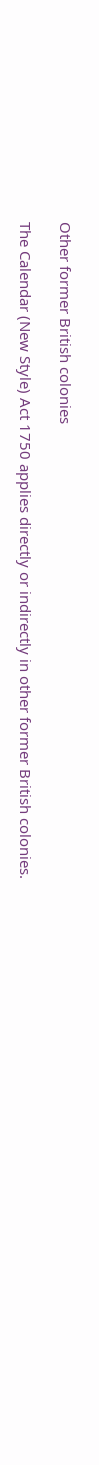Other former British colonies

The Calendar (New Style) Act 1750 applies directly or indirectly in other former British colonies.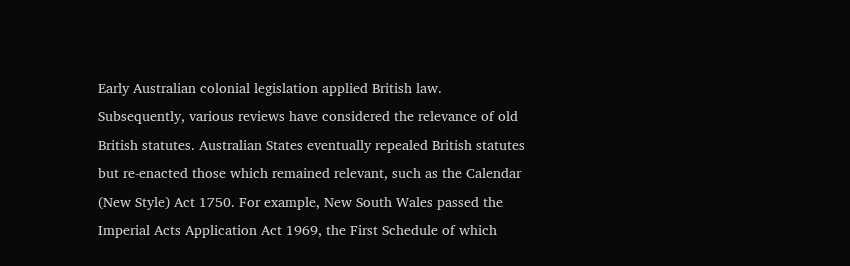Early Australian colonial legislation applied British law. Subsequently, various reviews have considered the relevance of old British statutes. Australian States eventually repealed British statutes but re-enacted those which remained relevant, such as the Calendar (New Style) Act 1750. For example, New South Wales passed the Imperial Acts Application Act 1969, the First Schedule of which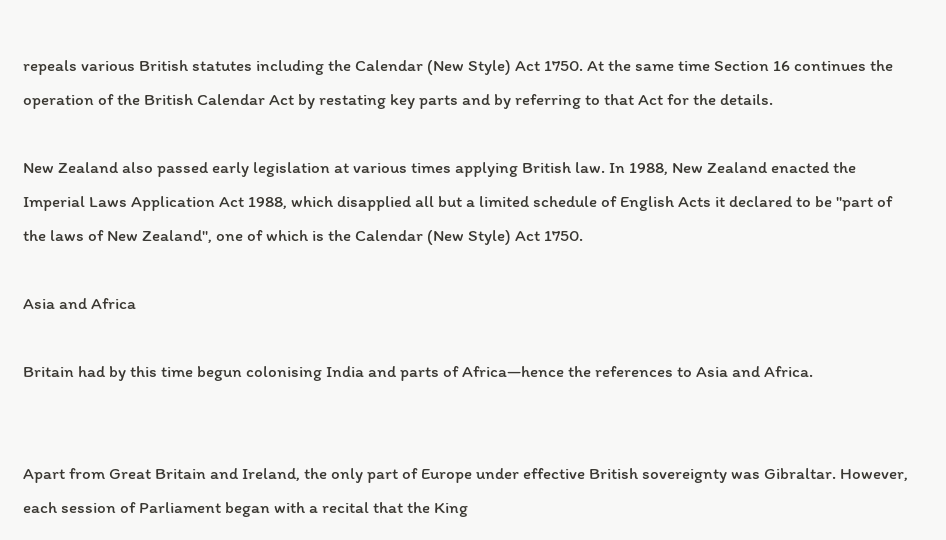repeals various British statutes including the Calendar (New Style) Act 1750. At the same time Section 16 continues the operation of the British Calendar Act by restating key parts and by referring to that Act for the details.

New Zealand also passed early legislation at various times applying British law. In 1988, New Zealand enacted the Imperial Laws Application Act 1988, which disapplied all but a limited schedule of English Acts it declared to be "part of the laws of New Zealand", one of which is the Calendar (New Style) Act 1750.

Asia and Africa

Britain had by this time begun colonising India and parts of Africa—hence the references to Asia and Africa.


Apart from Great Britain and Ireland, the only part of Europe under effective British sovereignty was Gibraltar. However, each session of Parliament began with a recital that the King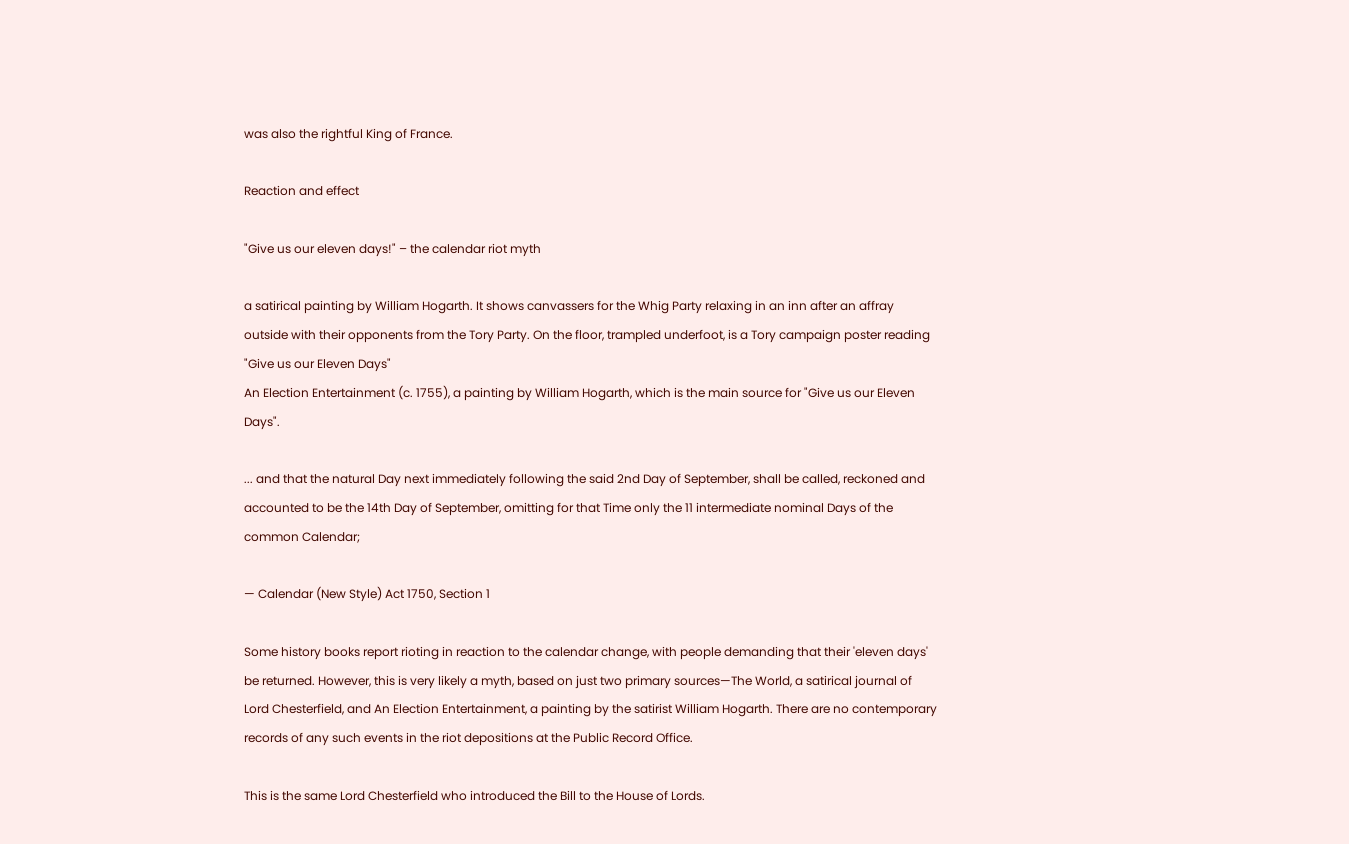was also the rightful King of France.

Reaction and effect

"Give us our eleven days!" – the calendar riot myth

a satirical painting by William Hogarth. It shows canvassers for the Whig Party relaxing in an inn after an affray outside with their opponents from the Tory Party. On the floor, trampled underfoot, is a Tory campaign poster reading "Give us our Eleven Days"
An Election Entertainment (c. 1755), a painting by William Hogarth, which is the main source for "Give us our Eleven Days".

... and that the natural Day next immediately following the said 2nd Day of September, shall be called, reckoned and accounted to be the 14th Day of September, omitting for that Time only the 11 intermediate nominal Days of the common Calendar;

— Calendar (New Style) Act 1750, Section 1

Some history books report rioting in reaction to the calendar change, with people demanding that their 'eleven days' be returned. However, this is very likely a myth, based on just two primary sources—The World, a satirical journal of Lord Chesterfield, and An Election Entertainment, a painting by the satirist William Hogarth. There are no contemporary records of any such events in the riot depositions at the Public Record Office.

This is the same Lord Chesterfield who introduced the Bill to the House of Lords.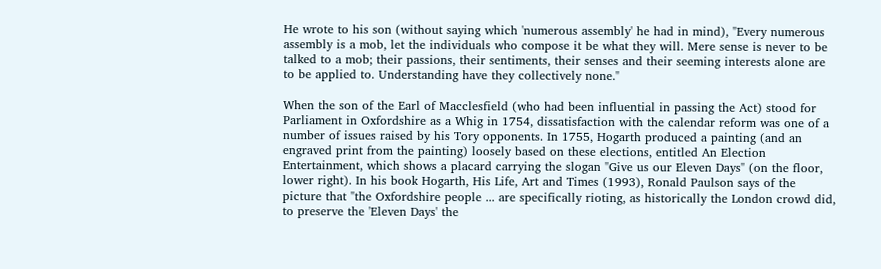He wrote to his son (without saying which 'numerous assembly' he had in mind), "Every numerous assembly is a mob, let the individuals who compose it be what they will. Mere sense is never to be talked to a mob; their passions, their sentiments, their senses and their seeming interests alone are to be applied to. Understanding have they collectively none."

When the son of the Earl of Macclesfield (who had been influential in passing the Act) stood for Parliament in Oxfordshire as a Whig in 1754, dissatisfaction with the calendar reform was one of a number of issues raised by his Tory opponents. In 1755, Hogarth produced a painting (and an engraved print from the painting) loosely based on these elections, entitled An Election Entertainment, which shows a placard carrying the slogan "Give us our Eleven Days" (on the floor, lower right). In his book Hogarth, His Life, Art and Times (1993), Ronald Paulson says of the picture that "the Oxfordshire people ... are specifically rioting, as historically the London crowd did, to preserve the 'Eleven Days' the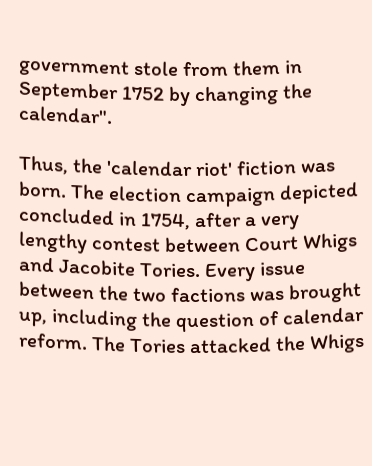government stole from them in September 1752 by changing the calendar".

Thus, the 'calendar riot' fiction was born. The election campaign depicted concluded in 1754, after a very lengthy contest between Court Whigs and Jacobite Tories. Every issue between the two factions was brought up, including the question of calendar reform. The Tories attacked the Whigs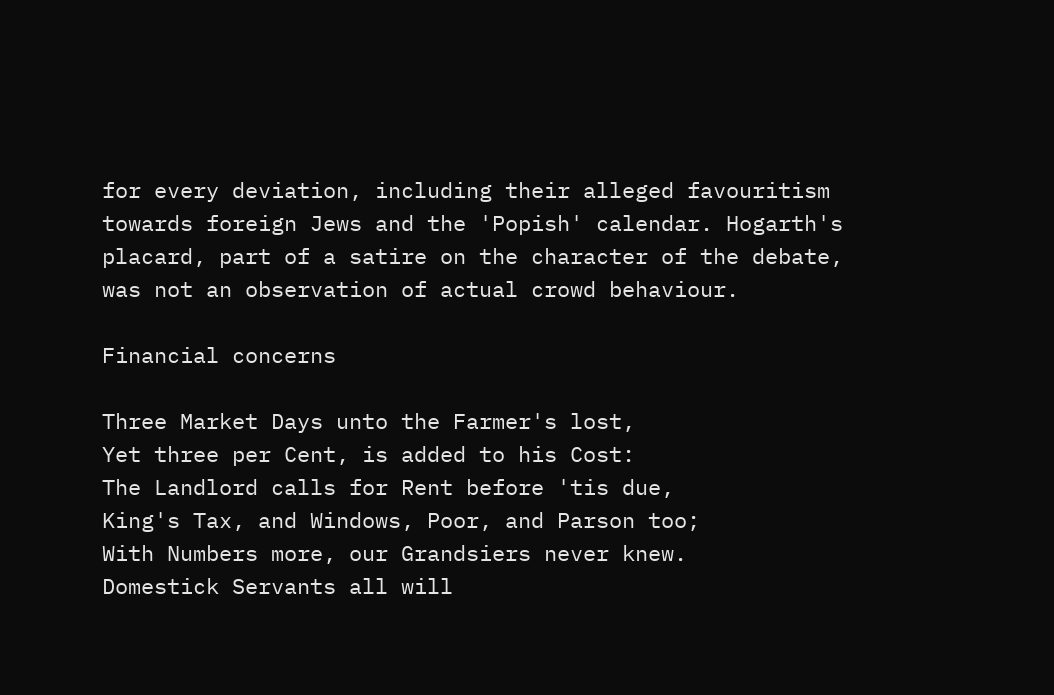for every deviation, including their alleged favouritism towards foreign Jews and the 'Popish' calendar. Hogarth's placard, part of a satire on the character of the debate, was not an observation of actual crowd behaviour.

Financial concerns

Three Market Days unto the Farmer's lost,
Yet three per Cent, is added to his Cost:
The Landlord calls for Rent before 'tis due,
King's Tax, and Windows, Poor, and Parson too;
With Numbers more, our Grandsiers never knew.
Domestick Servants all will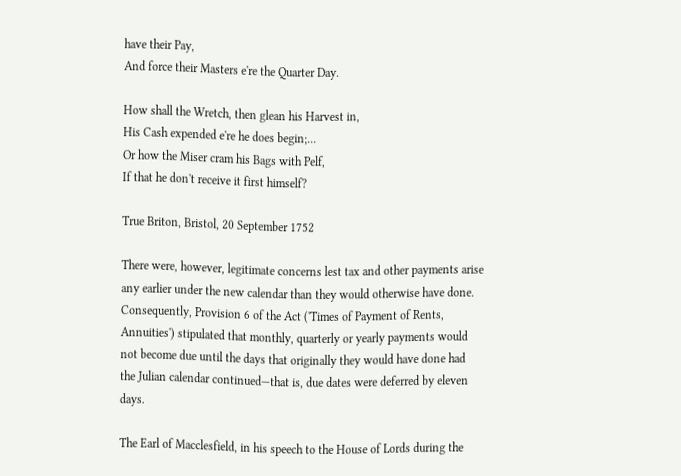have their Pay,
And force their Masters e're the Quarter Day.

How shall the Wretch, then glean his Harvest in,
His Cash expended e're he does begin;...
Or how the Miser cram his Bags with Pelf,
If that he don't receive it first himself?

True Briton, Bristol, 20 September 1752

There were, however, legitimate concerns lest tax and other payments arise any earlier under the new calendar than they would otherwise have done. Consequently, Provision 6 of the Act ('Times of Payment of Rents, Annuities') stipulated that monthly, quarterly or yearly payments would not become due until the days that originally they would have done had the Julian calendar continued—that is, due dates were deferred by eleven days.

The Earl of Macclesfield, in his speech to the House of Lords during the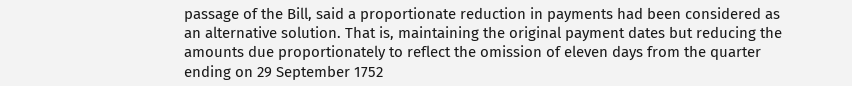passage of the Bill, said a proportionate reduction in payments had been considered as an alternative solution. That is, maintaining the original payment dates but reducing the amounts due proportionately to reflect the omission of eleven days from the quarter ending on 29 September 1752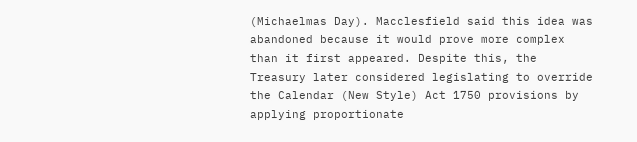(Michaelmas Day). Macclesfield said this idea was abandoned because it would prove more complex than it first appeared. Despite this, the Treasury later considered legislating to override the Calendar (New Style) Act 1750 provisions by applying proportionate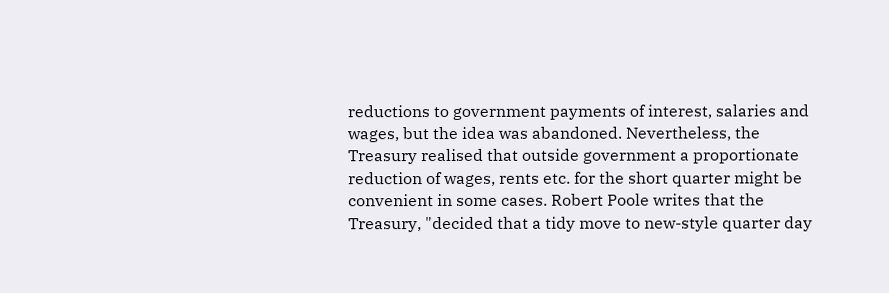reductions to government payments of interest, salaries and wages, but the idea was abandoned. Nevertheless, the Treasury realised that outside government a proportionate reduction of wages, rents etc. for the short quarter might be convenient in some cases. Robert Poole writes that the Treasury, "decided that a tidy move to new-style quarter day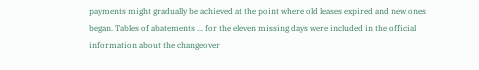payments might gradually be achieved at the point where old leases expired and new ones began. Tables of abatements ... for the eleven missing days were included in the official information about the changeover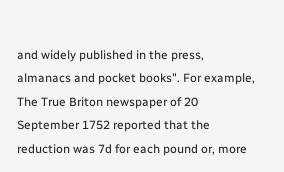and widely published in the press, almanacs and pocket books". For example, The True Briton newspaper of 20 September 1752 reported that the reduction was 7d for each pound or, more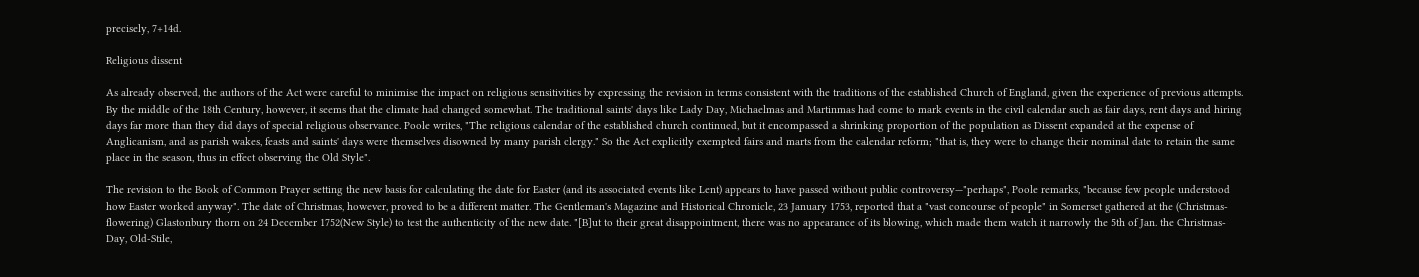precisely, 7+14d.

Religious dissent

As already observed, the authors of the Act were careful to minimise the impact on religious sensitivities by expressing the revision in terms consistent with the traditions of the established Church of England, given the experience of previous attempts. By the middle of the 18th Century, however, it seems that the climate had changed somewhat. The traditional saints' days like Lady Day, Michaelmas and Martinmas had come to mark events in the civil calendar such as fair days, rent days and hiring days far more than they did days of special religious observance. Poole writes, "The religious calendar of the established church continued, but it encompassed a shrinking proportion of the population as Dissent expanded at the expense of Anglicanism, and as parish wakes, feasts and saints' days were themselves disowned by many parish clergy." So the Act explicitly exempted fairs and marts from the calendar reform; "that is, they were to change their nominal date to retain the same place in the season, thus in effect observing the Old Style".

The revision to the Book of Common Prayer setting the new basis for calculating the date for Easter (and its associated events like Lent) appears to have passed without public controversy—"perhaps", Poole remarks, "because few people understood how Easter worked anyway". The date of Christmas, however, proved to be a different matter. The Gentleman's Magazine and Historical Chronicle, 23 January 1753, reported that a "vast concourse of people" in Somerset gathered at the (Christmas-flowering) Glastonbury thorn on 24 December 1752(New Style) to test the authenticity of the new date. "[B]ut to their great disappointment, there was no appearance of its blowing, which made them watch it narrowly the 5th of Jan. the Christmas-Day, Old-Stile,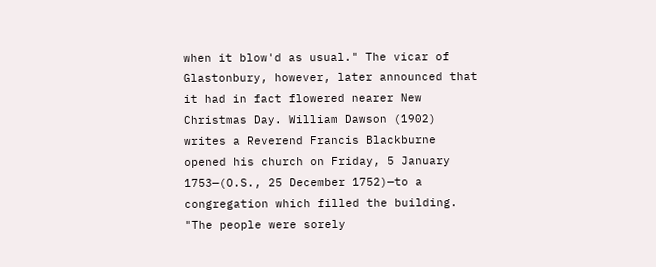when it blow'd as usual." The vicar of Glastonbury, however, later announced that it had in fact flowered nearer New Christmas Day. William Dawson (1902) writes a Reverend Francis Blackburne opened his church on Friday, 5 January 1753—(O.S., 25 December 1752)—to a congregation which filled the building. "The people were sorely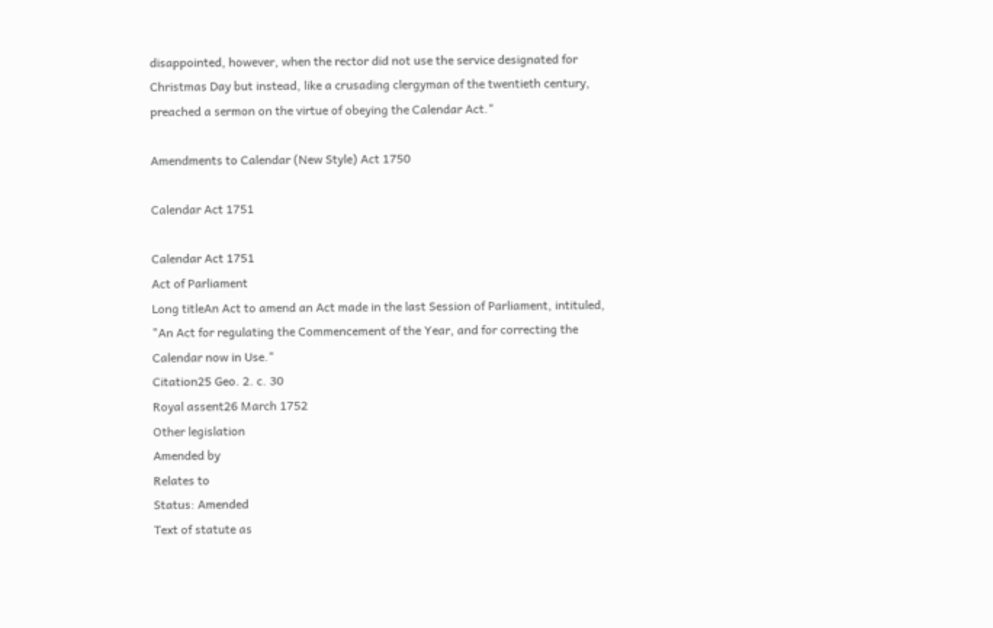disappointed, however, when the rector did not use the service designated for Christmas Day but instead, like a crusading clergyman of the twentieth century, preached a sermon on the virtue of obeying the Calendar Act."

Amendments to Calendar (New Style) Act 1750

Calendar Act 1751

Calendar Act 1751
Act of Parliament
Long titleAn Act to amend an Act made in the last Session of Parliament, intituled, "An Act for regulating the Commencement of the Year, and for correcting the Calendar now in Use."
Citation25 Geo. 2. c. 30
Royal assent26 March 1752
Other legislation
Amended by
Relates to
Status: Amended
Text of statute as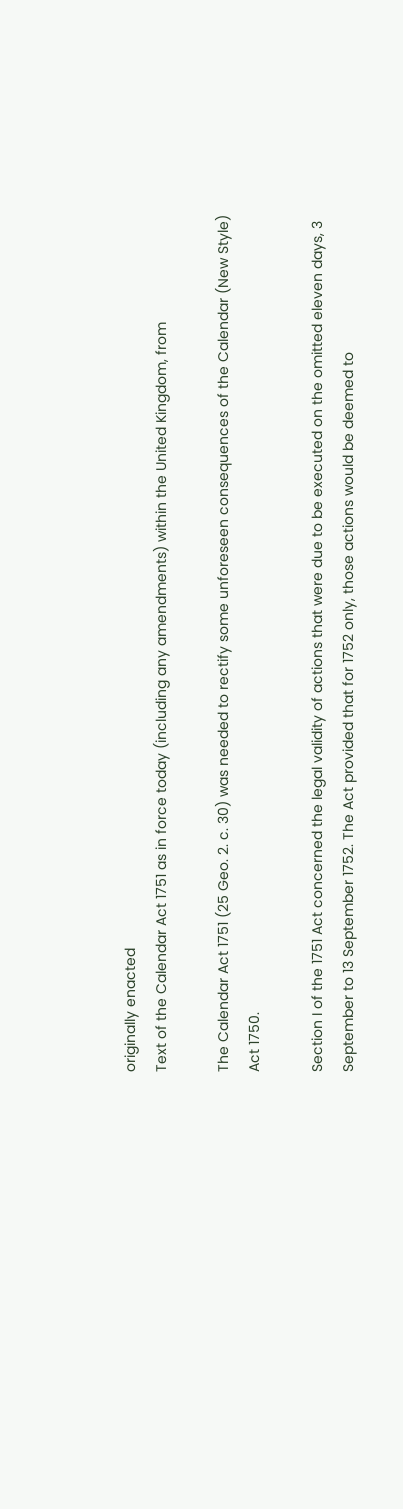originally enacted
Text of the Calendar Act 1751 as in force today (including any amendments) within the United Kingdom, from

The Calendar Act 1751 (25 Geo. 2. c. 30) was needed to rectify some unforeseen consequences of the Calendar (New Style) Act 1750.

Section I of the 1751 Act concerned the legal validity of actions that were due to be executed on the omitted eleven days, 3 September to 13 September 1752. The Act provided that for 1752 only, those actions would be deemed to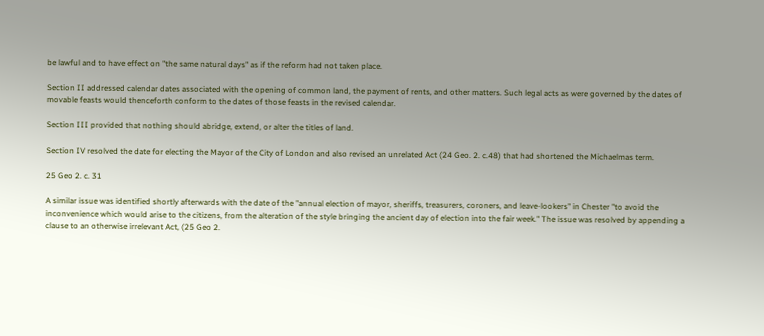be lawful and to have effect on "the same natural days" as if the reform had not taken place.

Section II addressed calendar dates associated with the opening of common land, the payment of rents, and other matters. Such legal acts as were governed by the dates of movable feasts would thenceforth conform to the dates of those feasts in the revised calendar.

Section III provided that nothing should abridge, extend, or alter the titles of land.

Section IV resolved the date for electing the Mayor of the City of London and also revised an unrelated Act (24 Geo. 2. c.48) that had shortened the Michaelmas term.

25 Geo 2. c. 31

A similar issue was identified shortly afterwards with the date of the "annual election of mayor, sheriffs, treasurers, coroners, and leave-lookers" in Chester "to avoid the inconvenience which would arise to the citizens, from the alteration of the style bringing the ancient day of election into the fair week." The issue was resolved by appending a clause to an otherwise irrelevant Act, (25 Geo 2.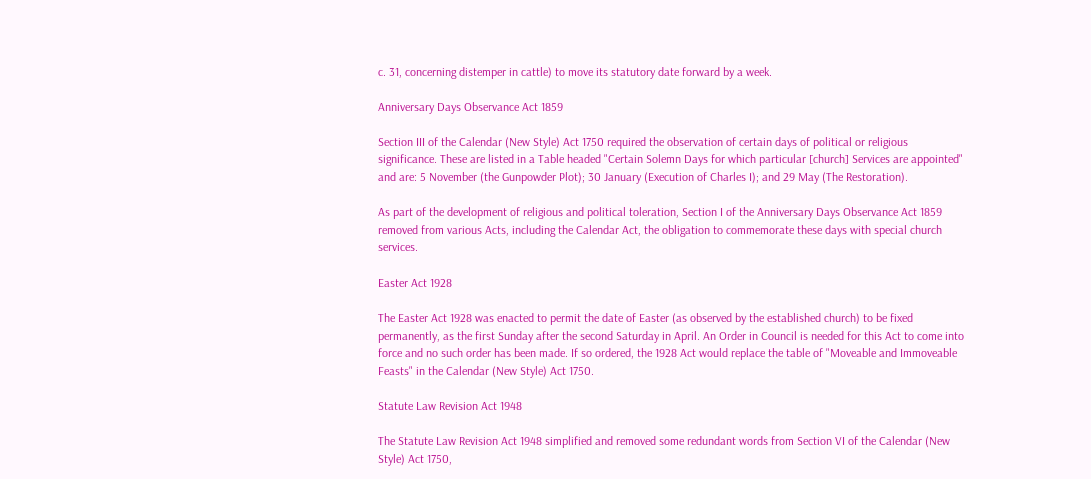c. 31, concerning distemper in cattle) to move its statutory date forward by a week.

Anniversary Days Observance Act 1859

Section III of the Calendar (New Style) Act 1750 required the observation of certain days of political or religious significance. These are listed in a Table headed "Certain Solemn Days for which particular [church] Services are appointed" and are: 5 November (the Gunpowder Plot); 30 January (Execution of Charles I); and 29 May (The Restoration).

As part of the development of religious and political toleration, Section I of the Anniversary Days Observance Act 1859 removed from various Acts, including the Calendar Act, the obligation to commemorate these days with special church services.

Easter Act 1928

The Easter Act 1928 was enacted to permit the date of Easter (as observed by the established church) to be fixed permanently, as the first Sunday after the second Saturday in April. An Order in Council is needed for this Act to come into force and no such order has been made. If so ordered, the 1928 Act would replace the table of "Moveable and Immoveable Feasts" in the Calendar (New Style) Act 1750.

Statute Law Revision Act 1948

The Statute Law Revision Act 1948 simplified and removed some redundant words from Section VI of the Calendar (New Style) Act 1750,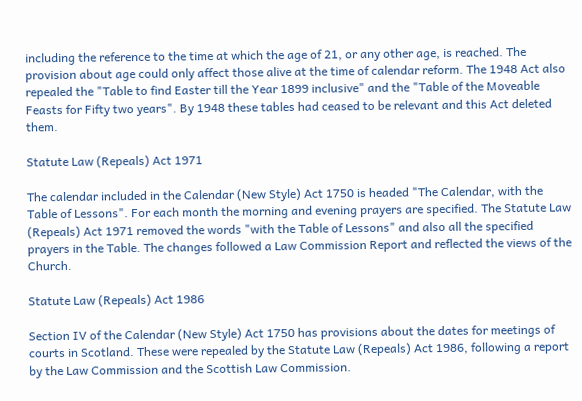including the reference to the time at which the age of 21, or any other age, is reached. The provision about age could only affect those alive at the time of calendar reform. The 1948 Act also repealed the "Table to find Easter till the Year 1899 inclusive" and the "Table of the Moveable Feasts for Fifty two years". By 1948 these tables had ceased to be relevant and this Act deleted them.

Statute Law (Repeals) Act 1971

The calendar included in the Calendar (New Style) Act 1750 is headed "The Calendar, with the Table of Lessons". For each month the morning and evening prayers are specified. The Statute Law (Repeals) Act 1971 removed the words "with the Table of Lessons" and also all the specified prayers in the Table. The changes followed a Law Commission Report and reflected the views of the Church.

Statute Law (Repeals) Act 1986

Section IV of the Calendar (New Style) Act 1750 has provisions about the dates for meetings of courts in Scotland. These were repealed by the Statute Law (Repeals) Act 1986, following a report by the Law Commission and the Scottish Law Commission.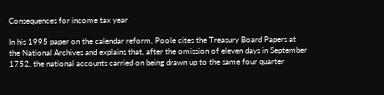Consequences for income tax year

In his 1995 paper on the calendar reform, Poole cites the Treasury Board Papers at the National Archives and explains that, after the omission of eleven days in September 1752, the national accounts carried on being drawn up to the same four quarter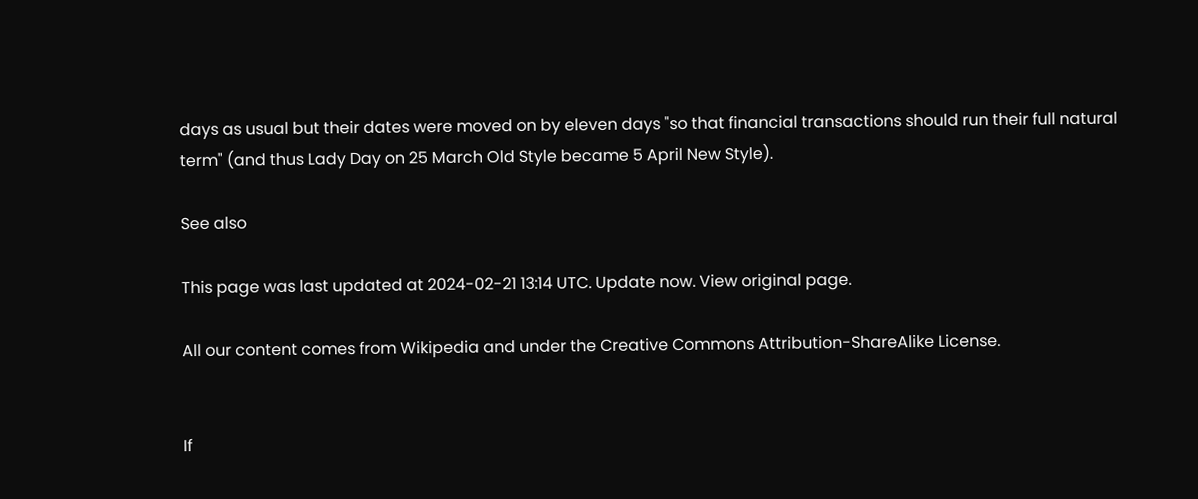days as usual but their dates were moved on by eleven days "so that financial transactions should run their full natural term" (and thus Lady Day on 25 March Old Style became 5 April New Style).

See also

This page was last updated at 2024-02-21 13:14 UTC. Update now. View original page.

All our content comes from Wikipedia and under the Creative Commons Attribution-ShareAlike License.


If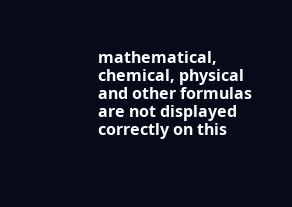mathematical, chemical, physical and other formulas are not displayed correctly on this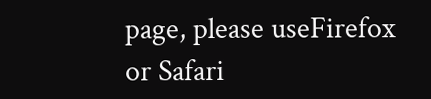page, please useFirefox or Safari